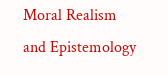Moral Realism and Epistemology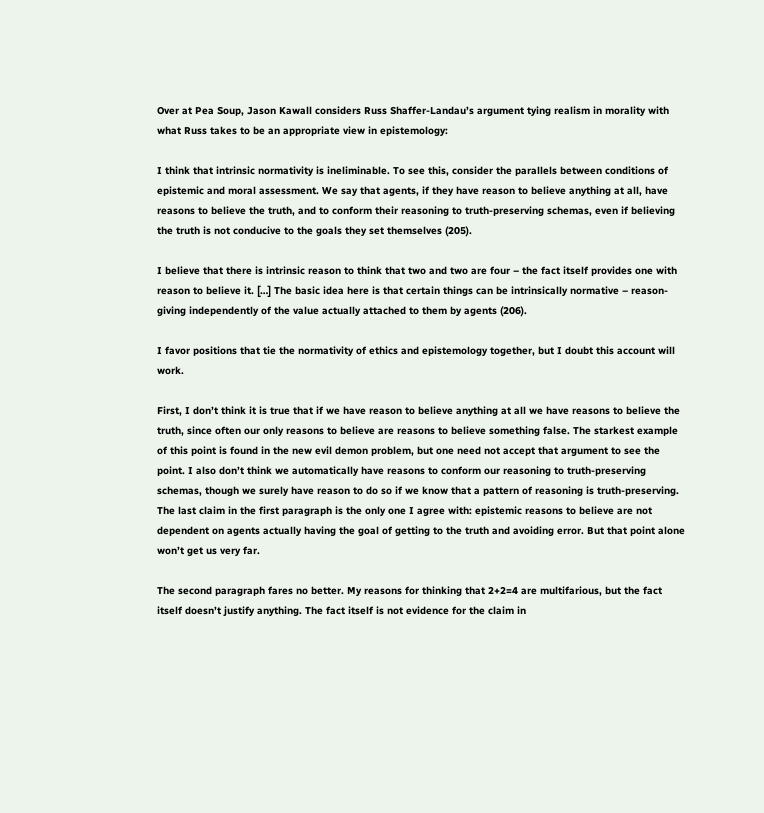Over at Pea Soup, Jason Kawall considers Russ Shaffer-Landau’s argument tying realism in morality with what Russ takes to be an appropriate view in epistemology:

I think that intrinsic normativity is ineliminable. To see this, consider the parallels between conditions of epistemic and moral assessment. We say that agents, if they have reason to believe anything at all, have reasons to believe the truth, and to conform their reasoning to truth-preserving schemas, even if believing the truth is not conducive to the goals they set themselves (205).

I believe that there is intrinsic reason to think that two and two are four – the fact itself provides one with reason to believe it. […] The basic idea here is that certain things can be intrinsically normative – reason-giving independently of the value actually attached to them by agents (206).

I favor positions that tie the normativity of ethics and epistemology together, but I doubt this account will work.

First, I don’t think it is true that if we have reason to believe anything at all we have reasons to believe the truth, since often our only reasons to believe are reasons to believe something false. The starkest example of this point is found in the new evil demon problem, but one need not accept that argument to see the point. I also don’t think we automatically have reasons to conform our reasoning to truth-preserving schemas, though we surely have reason to do so if we know that a pattern of reasoning is truth-preserving. The last claim in the first paragraph is the only one I agree with: epistemic reasons to believe are not dependent on agents actually having the goal of getting to the truth and avoiding error. But that point alone won’t get us very far.

The second paragraph fares no better. My reasons for thinking that 2+2=4 are multifarious, but the fact itself doesn’t justify anything. The fact itself is not evidence for the claim in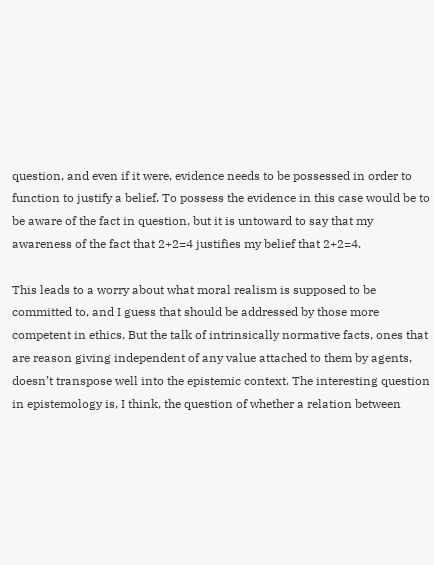question, and even if it were, evidence needs to be possessed in order to function to justify a belief. To possess the evidence in this case would be to be aware of the fact in question, but it is untoward to say that my awareness of the fact that 2+2=4 justifies my belief that 2+2=4.

This leads to a worry about what moral realism is supposed to be committed to, and I guess that should be addressed by those more competent in ethics. But the talk of intrinsically normative facts, ones that are reason giving independent of any value attached to them by agents, doesn’t transpose well into the epistemic context. The interesting question in epistemology is, I think, the question of whether a relation between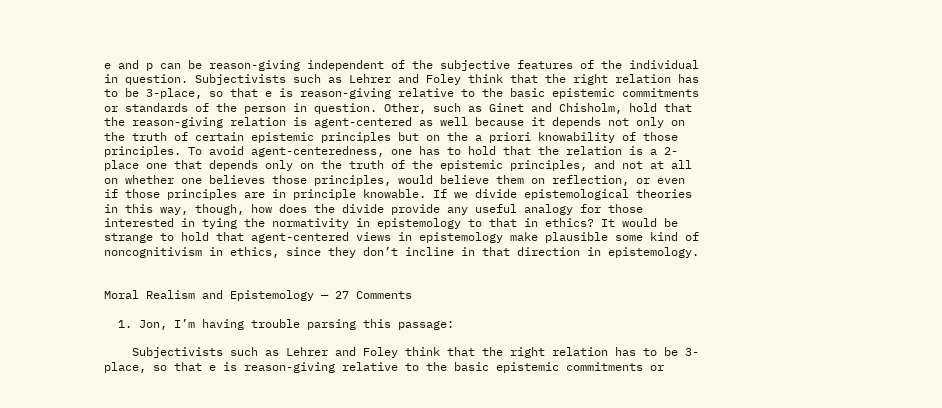e and p can be reason-giving independent of the subjective features of the individual in question. Subjectivists such as Lehrer and Foley think that the right relation has to be 3-place, so that e is reason-giving relative to the basic epistemic commitments or standards of the person in question. Other, such as Ginet and Chisholm, hold that the reason-giving relation is agent-centered as well because it depends not only on the truth of certain epistemic principles but on the a priori knowability of those principles. To avoid agent-centeredness, one has to hold that the relation is a 2-place one that depends only on the truth of the epistemic principles, and not at all on whether one believes those principles, would believe them on reflection, or even if those principles are in principle knowable. If we divide epistemological theories in this way, though, how does the divide provide any useful analogy for those interested in tying the normativity in epistemology to that in ethics? It would be strange to hold that agent-centered views in epistemology make plausible some kind of noncognitivism in ethics, since they don’t incline in that direction in epistemology.


Moral Realism and Epistemology — 27 Comments

  1. Jon, I’m having trouble parsing this passage:

    Subjectivists such as Lehrer and Foley think that the right relation has to be 3-place, so that e is reason-giving relative to the basic epistemic commitments or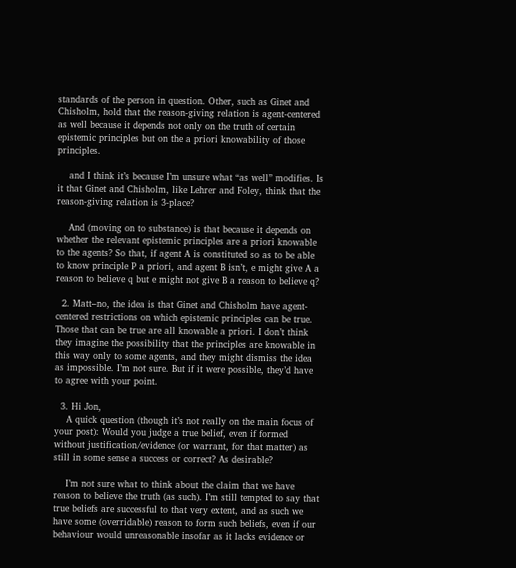standards of the person in question. Other, such as Ginet and Chisholm, hold that the reason-giving relation is agent-centered as well because it depends not only on the truth of certain epistemic principles but on the a priori knowability of those principles.

    and I think it’s because I’m unsure what “as well” modifies. Is it that Ginet and Chisholm, like Lehrer and Foley, think that the reason-giving relation is 3-place?

    And (moving on to substance) is that because it depends on whether the relevant epistemic principles are a priori knowable to the agents? So that, if agent A is constituted so as to be able to know principle P a priori, and agent B isn’t, e might give A a reason to believe q but e might not give B a reason to believe q?

  2. Matt–no, the idea is that Ginet and Chisholm have agent-centered restrictions on which epistemic principles can be true. Those that can be true are all knowable a priori. I don’t think they imagine the possibility that the principles are knowable in this way only to some agents, and they might dismiss the idea as impossible. I’m not sure. But if it were possible, they’d have to agree with your point.

  3. Hi Jon,
    A quick question (though it’s not really on the main focus of your post): Would you judge a true belief, even if formed without justification/evidence (or warrant, for that matter) as still in some sense a success or correct? As desirable?

    I’m not sure what to think about the claim that we have reason to believe the truth (as such). I’m still tempted to say that true beliefs are successful to that very extent, and as such we have some (overridable) reason to form such beliefs, even if our behaviour would unreasonable insofar as it lacks evidence or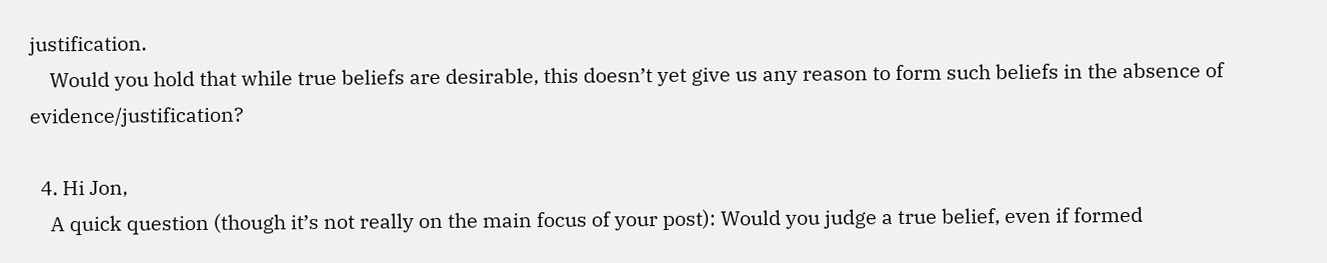justification.
    Would you hold that while true beliefs are desirable, this doesn’t yet give us any reason to form such beliefs in the absence of evidence/justification?

  4. Hi Jon,
    A quick question (though it’s not really on the main focus of your post): Would you judge a true belief, even if formed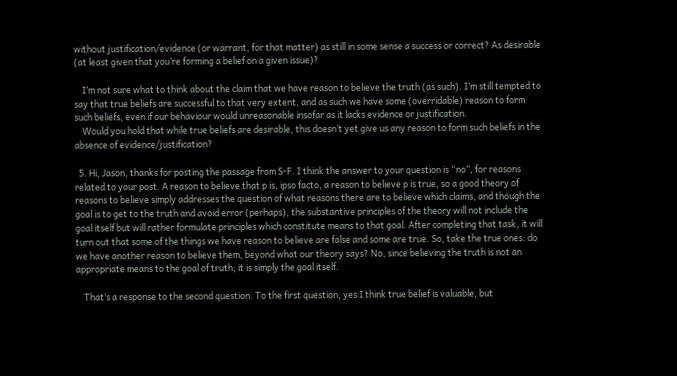without justification/evidence (or warrant, for that matter) as still in some sense a success or correct? As desirable (at least given that you’re forming a belief on a given issue)?

    I’m not sure what to think about the claim that we have reason to believe the truth (as such). I’m still tempted to say that true beliefs are successful to that very extent, and as such we have some (overridable) reason to form such beliefs, even if our behaviour would unreasonable insofar as it lacks evidence or justification.
    Would you hold that while true beliefs are desirable, this doesn’t yet give us any reason to form such beliefs in the absence of evidence/justification?

  5. Hi, Jason, thanks for posting the passage from S-F. I think the answer to your question is “no”, for reasons related to your post. A reason to believe that p is, ipso facto, a reason to believe p is true, so a good theory of reasons to believe simply addresses the question of what reasons there are to believe which claims, and though the goal is to get to the truth and avoid error (perhaps), the substantive principles of the theory will not include the goal itself but will rather formulate principles which constitute means to that goal. After completing that task, it will turn out that some of the things we have reason to believe are false and some are true. So, take the true ones: do we have another reason to believe them, beyond what our theory says? No, since believing the truth is not an appropriate means to the goal of truth; it is simply the goal itself.

    That’s a response to the second question. To the first question, yes I think true belief is valuable, but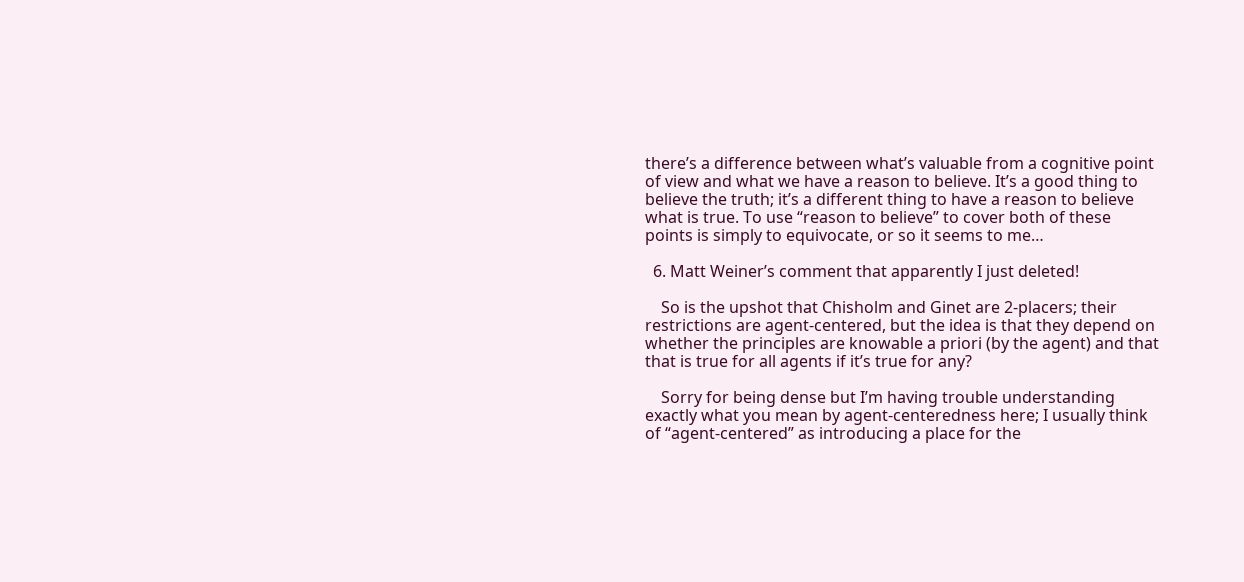there’s a difference between what’s valuable from a cognitive point of view and what we have a reason to believe. It’s a good thing to believe the truth; it’s a different thing to have a reason to believe what is true. To use “reason to believe” to cover both of these points is simply to equivocate, or so it seems to me…

  6. Matt Weiner’s comment that apparently I just deleted!

    So is the upshot that Chisholm and Ginet are 2-placers; their restrictions are agent-centered, but the idea is that they depend on whether the principles are knowable a priori (by the agent) and that that is true for all agents if it’s true for any?

    Sorry for being dense but I’m having trouble understanding exactly what you mean by agent-centeredness here; I usually think of “agent-centered” as introducing a place for the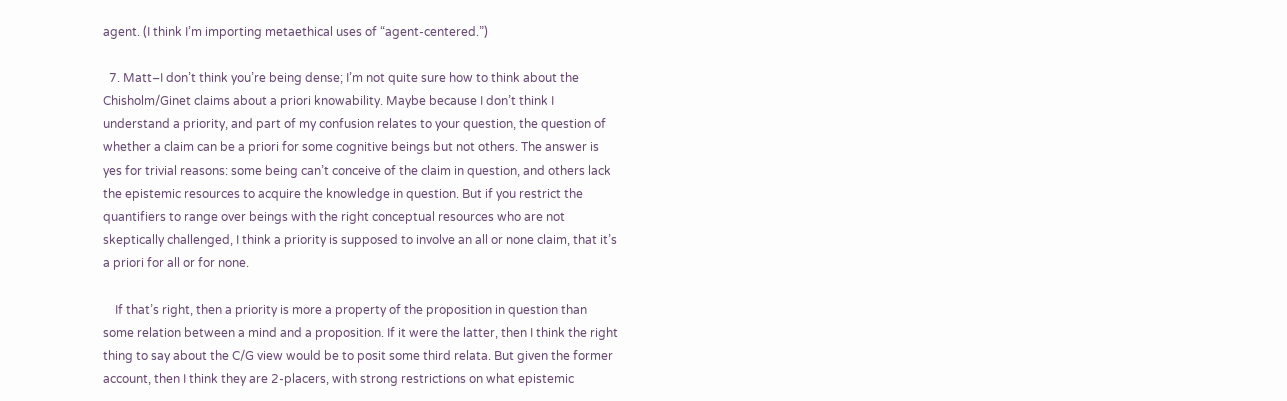agent. (I think I’m importing metaethical uses of “agent-centered.”)

  7. Matt–I don’t think you’re being dense; I’m not quite sure how to think about the Chisholm/Ginet claims about a priori knowability. Maybe because I don’t think I understand a priority, and part of my confusion relates to your question, the question of whether a claim can be a priori for some cognitive beings but not others. The answer is yes for trivial reasons: some being can’t conceive of the claim in question, and others lack the epistemic resources to acquire the knowledge in question. But if you restrict the quantifiers to range over beings with the right conceptual resources who are not skeptically challenged, I think a priority is supposed to involve an all or none claim, that it’s a priori for all or for none.

    If that’s right, then a priority is more a property of the proposition in question than some relation between a mind and a proposition. If it were the latter, then I think the right thing to say about the C/G view would be to posit some third relata. But given the former account, then I think they are 2-placers, with strong restrictions on what epistemic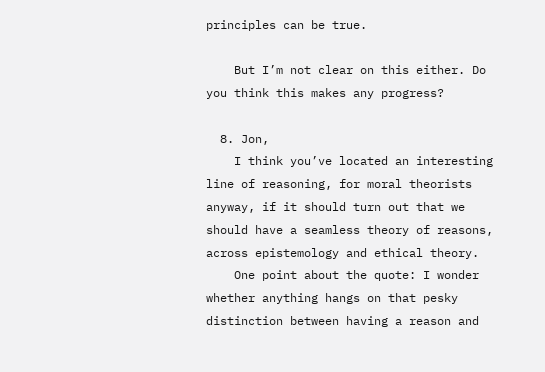principles can be true.

    But I’m not clear on this either. Do you think this makes any progress?

  8. Jon,
    I think you’ve located an interesting line of reasoning, for moral theorists anyway, if it should turn out that we should have a seamless theory of reasons, across epistemology and ethical theory.
    One point about the quote: I wonder whether anything hangs on that pesky distinction between having a reason and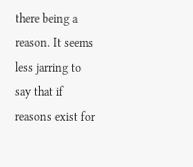there being a reason. It seems less jarring to say that if reasons exist for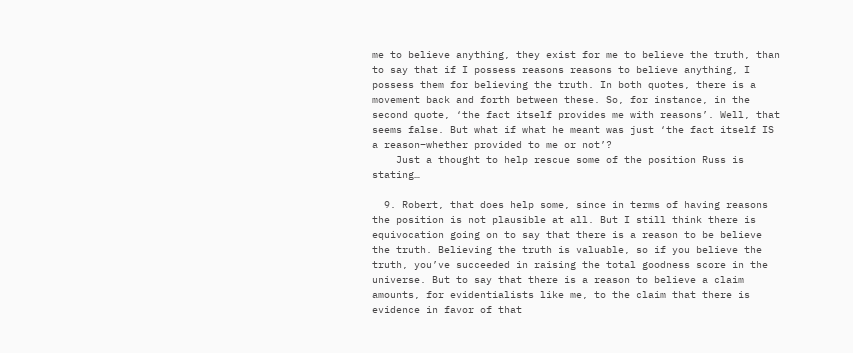me to believe anything, they exist for me to believe the truth, than to say that if I possess reasons reasons to believe anything, I possess them for believing the truth. In both quotes, there is a movement back and forth between these. So, for instance, in the second quote, ‘the fact itself provides me with reasons’. Well, that seems false. But what if what he meant was just ‘the fact itself IS a reason–whether provided to me or not’?
    Just a thought to help rescue some of the position Russ is stating…

  9. Robert, that does help some, since in terms of having reasons the position is not plausible at all. But I still think there is equivocation going on to say that there is a reason to be believe the truth. Believing the truth is valuable, so if you believe the truth, you’ve succeeded in raising the total goodness score in the universe. But to say that there is a reason to believe a claim amounts, for evidentialists like me, to the claim that there is evidence in favor of that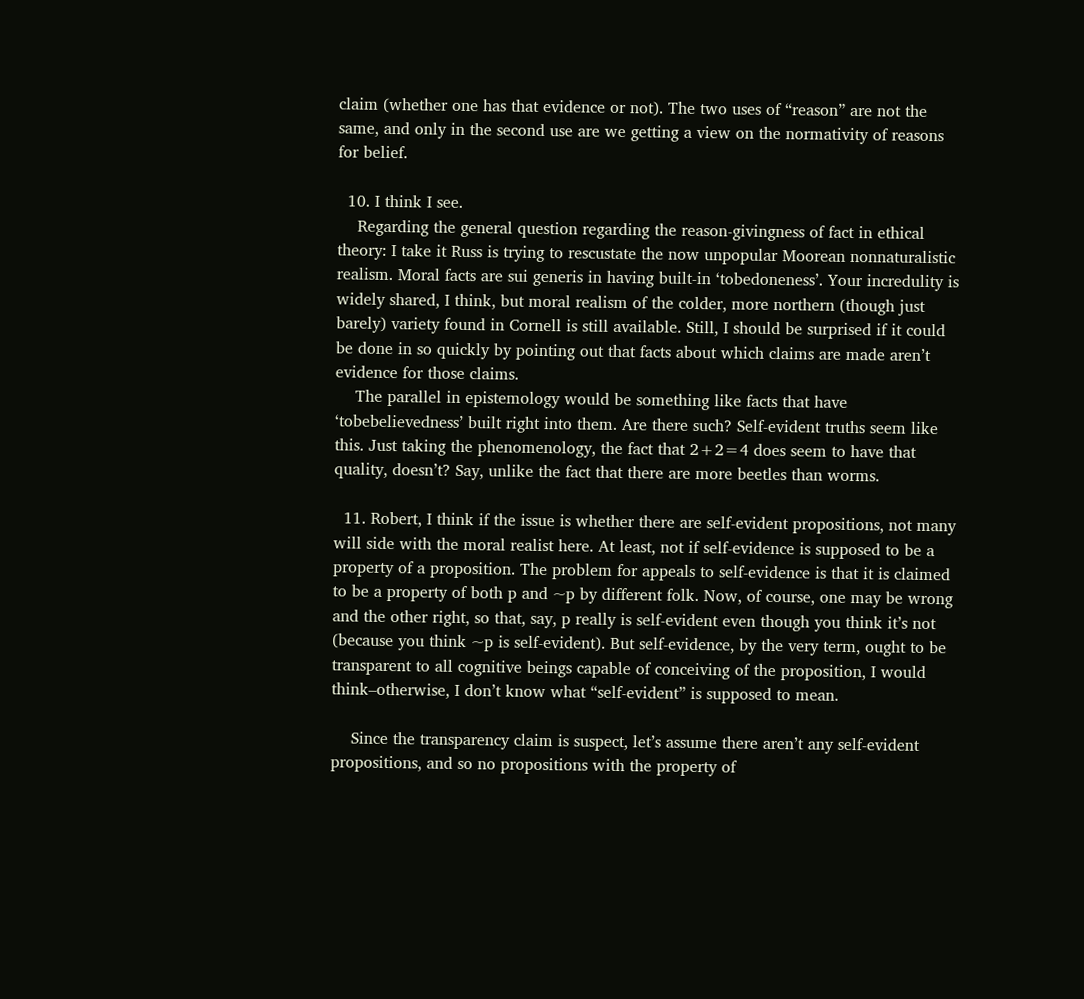claim (whether one has that evidence or not). The two uses of “reason” are not the same, and only in the second use are we getting a view on the normativity of reasons for belief.

  10. I think I see.
    Regarding the general question regarding the reason-givingness of fact in ethical theory: I take it Russ is trying to rescustate the now unpopular Moorean nonnaturalistic realism. Moral facts are sui generis in having built-in ‘tobedoneness’. Your incredulity is widely shared, I think, but moral realism of the colder, more northern (though just barely) variety found in Cornell is still available. Still, I should be surprised if it could be done in so quickly by pointing out that facts about which claims are made aren’t evidence for those claims.
    The parallel in epistemology would be something like facts that have ‘tobebelievedness’ built right into them. Are there such? Self-evident truths seem like this. Just taking the phenomenology, the fact that 2+2=4 does seem to have that quality, doesn’t? Say, unlike the fact that there are more beetles than worms.

  11. Robert, I think if the issue is whether there are self-evident propositions, not many will side with the moral realist here. At least, not if self-evidence is supposed to be a property of a proposition. The problem for appeals to self-evidence is that it is claimed to be a property of both p and ~p by different folk. Now, of course, one may be wrong and the other right, so that, say, p really is self-evident even though you think it’s not (because you think ~p is self-evident). But self-evidence, by the very term, ought to be transparent to all cognitive beings capable of conceiving of the proposition, I would think–otherwise, I don’t know what “self-evident” is supposed to mean.

    Since the transparency claim is suspect, let’s assume there aren’t any self-evident propositions, and so no propositions with the property of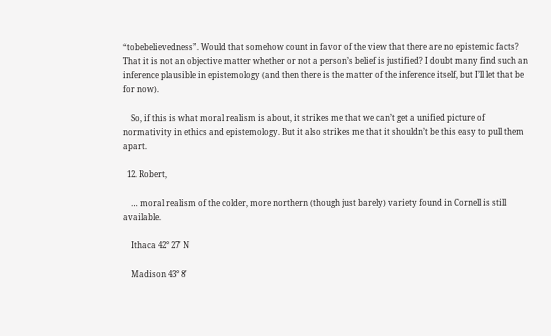“tobebelievedness”. Would that somehow count in favor of the view that there are no epistemic facts? That it is not an objective matter whether or not a person’s belief is justified? I doubt many find such an inference plausible in epistemology (and then there is the matter of the inference itself, but I’ll let that be for now).

    So, if this is what moral realism is about, it strikes me that we can’t get a unified picture of normativity in ethics and epistemology. But it also strikes me that it shouldn’t be this easy to pull them apart.

  12. Robert,

    … moral realism of the colder, more northern (though just barely) variety found in Cornell is still available.

    Ithaca 42° 27′ N

    Madison 43° 8′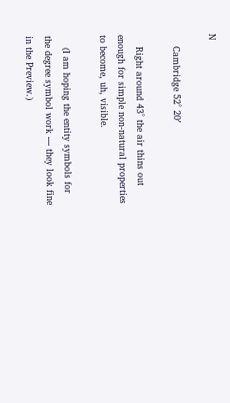N

    Cambridge 52° 20′

    Right around 43° the air thins out enough for simple non-natural properties to become, uh, visible.

    (I am hoping the entity symbols for the degree symbol work — they look fine in the Preview.)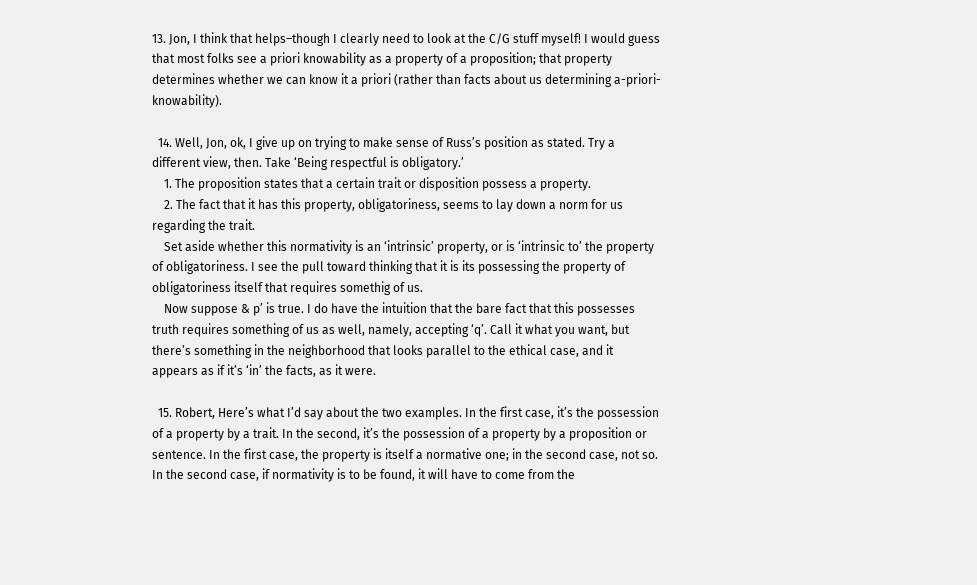13. Jon, I think that helps–though I clearly need to look at the C/G stuff myself! I would guess that most folks see a priori knowability as a property of a proposition; that property determines whether we can know it a priori (rather than facts about us determining a-priori-knowability).

  14. Well, Jon, ok, I give up on trying to make sense of Russ’s position as stated. Try a different view, then. Take ‘Being respectful is obligatory.’
    1. The proposition states that a certain trait or disposition possess a property.
    2. The fact that it has this property, obligatoriness, seems to lay down a norm for us regarding the trait.
    Set aside whether this normativity is an ‘intrinsic’ property, or is ‘intrinsic to’ the property of obligatoriness. I see the pull toward thinking that it is its possessing the property of obligatoriness itself that requires somethig of us.
    Now suppose & p’ is true. I do have the intuition that the bare fact that this possesses truth requires something of us as well, namely, accepting ‘q’. Call it what you want, but there’s something in the neighborhood that looks parallel to the ethical case, and it appears as if it’s ‘in’ the facts, as it were.

  15. Robert, Here’s what I’d say about the two examples. In the first case, it’s the possession of a property by a trait. In the second, it’s the possession of a property by a proposition or sentence. In the first case, the property is itself a normative one; in the second case, not so. In the second case, if normativity is to be found, it will have to come from the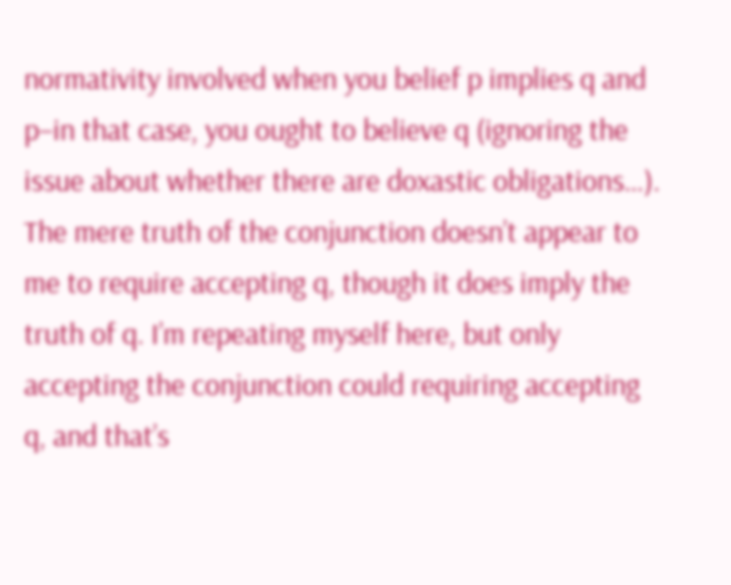normativity involved when you belief p implies q and p–in that case, you ought to believe q (ignoring the issue about whether there are doxastic obligations…). The mere truth of the conjunction doesn’t appear to me to require accepting q, though it does imply the truth of q. I’m repeating myself here, but only accepting the conjunction could requiring accepting q, and that’s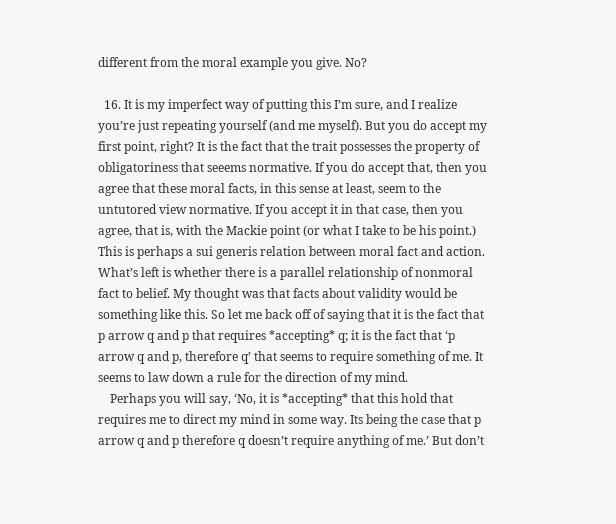different from the moral example you give. No?

  16. It is my imperfect way of putting this I’m sure, and I realize you’re just repeating yourself (and me myself). But you do accept my first point, right? It is the fact that the trait possesses the property of obligatoriness that seeems normative. If you do accept that, then you agree that these moral facts, in this sense at least, seem to the untutored view normative. If you accept it in that case, then you agree, that is, with the Mackie point (or what I take to be his point.) This is perhaps a sui generis relation between moral fact and action. What’s left is whether there is a parallel relationship of nonmoral fact to belief. My thought was that facts about validity would be something like this. So let me back off of saying that it is the fact that p arrow q and p that requires *accepting* q; it is the fact that ‘p arrow q and p, therefore q’ that seems to require something of me. It seems to law down a rule for the direction of my mind.
    Perhaps you will say, ‘No, it is *accepting* that this hold that requires me to direct my mind in some way. Its being the case that p arrow q and p therefore q doesn’t require anything of me.’ But don’t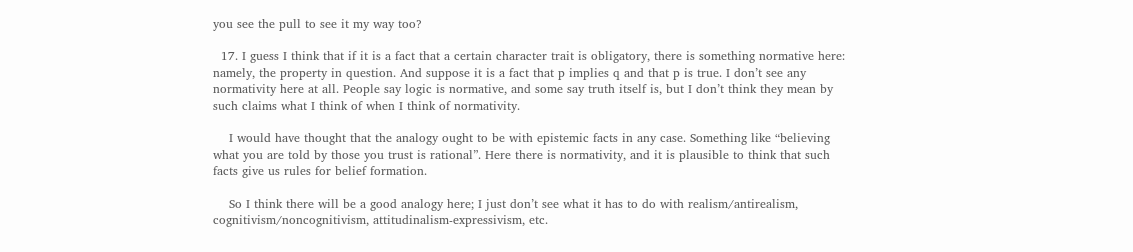you see the pull to see it my way too?

  17. I guess I think that if it is a fact that a certain character trait is obligatory, there is something normative here: namely, the property in question. And suppose it is a fact that p implies q and that p is true. I don’t see any normativity here at all. People say logic is normative, and some say truth itself is, but I don’t think they mean by such claims what I think of when I think of normativity.

    I would have thought that the analogy ought to be with epistemic facts in any case. Something like “believing what you are told by those you trust is rational”. Here there is normativity, and it is plausible to think that such facts give us rules for belief formation.

    So I think there will be a good analogy here; I just don’t see what it has to do with realism/antirealism, cognitivism/noncognitivism, attitudinalism-expressivism, etc.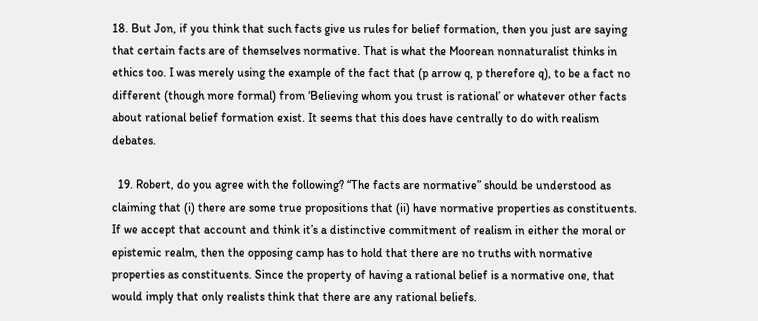18. But Jon, if you think that such facts give us rules for belief formation, then you just are saying that certain facts are of themselves normative. That is what the Moorean nonnaturalist thinks in ethics too. I was merely using the example of the fact that (p arrow q, p therefore q), to be a fact no different (though more formal) from ‘Believing whom you trust is rational’ or whatever other facts about rational belief formation exist. It seems that this does have centrally to do with realism debates.

  19. Robert, do you agree with the following? “The facts are normative” should be understood as claiming that (i) there are some true propositions that (ii) have normative properties as constituents. If we accept that account and think it’s a distinctive commitment of realism in either the moral or epistemic realm, then the opposing camp has to hold that there are no truths with normative properties as constituents. Since the property of having a rational belief is a normative one, that would imply that only realists think that there are any rational beliefs.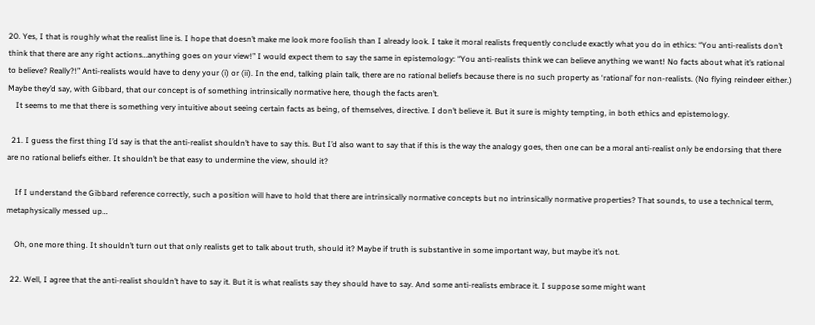20. Yes, I that is roughly what the realist line is. I hope that doesn’t make me look more foolish than I already look. I take it moral realists frequently conclude exactly what you do in ethics: “You anti-realists don’t think that there are any right actions…anything goes on your view!” I would expect them to say the same in epistemology: “You anti-realists think we can believe anything we want! No facts about what it’s rational to believe? Really?!” Anti-realists would have to deny your (i) or (ii). In the end, talking plain talk, there are no rational beliefs because there is no such property as ‘rational’ for non-realists. (No flying reindeer either.) Maybe they’d say, with Gibbard, that our concept is of something intrinsically normative here, though the facts aren’t.
    It seems to me that there is something very intuitive about seeing certain facts as being, of themselves, directive. I don’t believe it. But it sure is mighty tempting, in both ethics and epistemology.

  21. I guess the first thing I’d say is that the anti-realist shouldn’t have to say this. But I’d also want to say that if this is the way the analogy goes, then one can be a moral anti-realist only be endorsing that there are no rational beliefs either. It shouldn’t be that easy to undermine the view, should it?

    If I understand the Gibbard reference correctly, such a position will have to hold that there are intrinsically normative concepts but no intrinsically normative properties? That sounds, to use a technical term, metaphysically messed up…

    Oh, one more thing. It shouldn’t turn out that only realists get to talk about truth, should it? Maybe if truth is substantive in some important way, but maybe it’s not.

  22. Well, I agree that the anti-realist shouldn’t have to say it. But it is what realists say they should have to say. And some anti-realists embrace it. I suppose some might want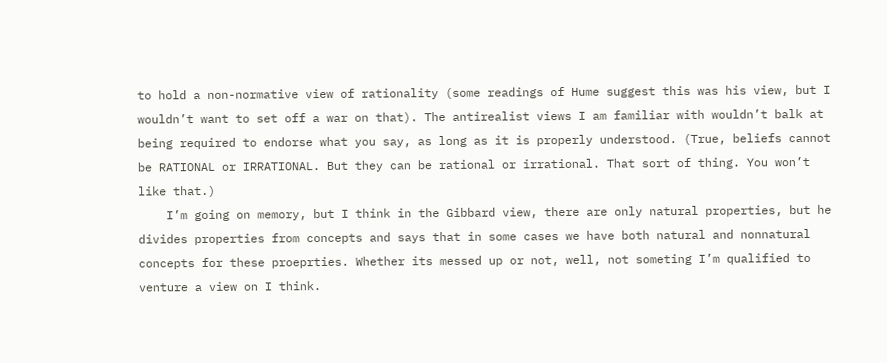to hold a non-normative view of rationality (some readings of Hume suggest this was his view, but I wouldn’t want to set off a war on that). The antirealist views I am familiar with wouldn’t balk at being required to endorse what you say, as long as it is properly understood. (True, beliefs cannot be RATIONAL or IRRATIONAL. But they can be rational or irrational. That sort of thing. You won’t like that.)
    I’m going on memory, but I think in the Gibbard view, there are only natural properties, but he divides properties from concepts and says that in some cases we have both natural and nonnatural concepts for these proeprties. Whether its messed up or not, well, not someting I’m qualified to venture a view on I think.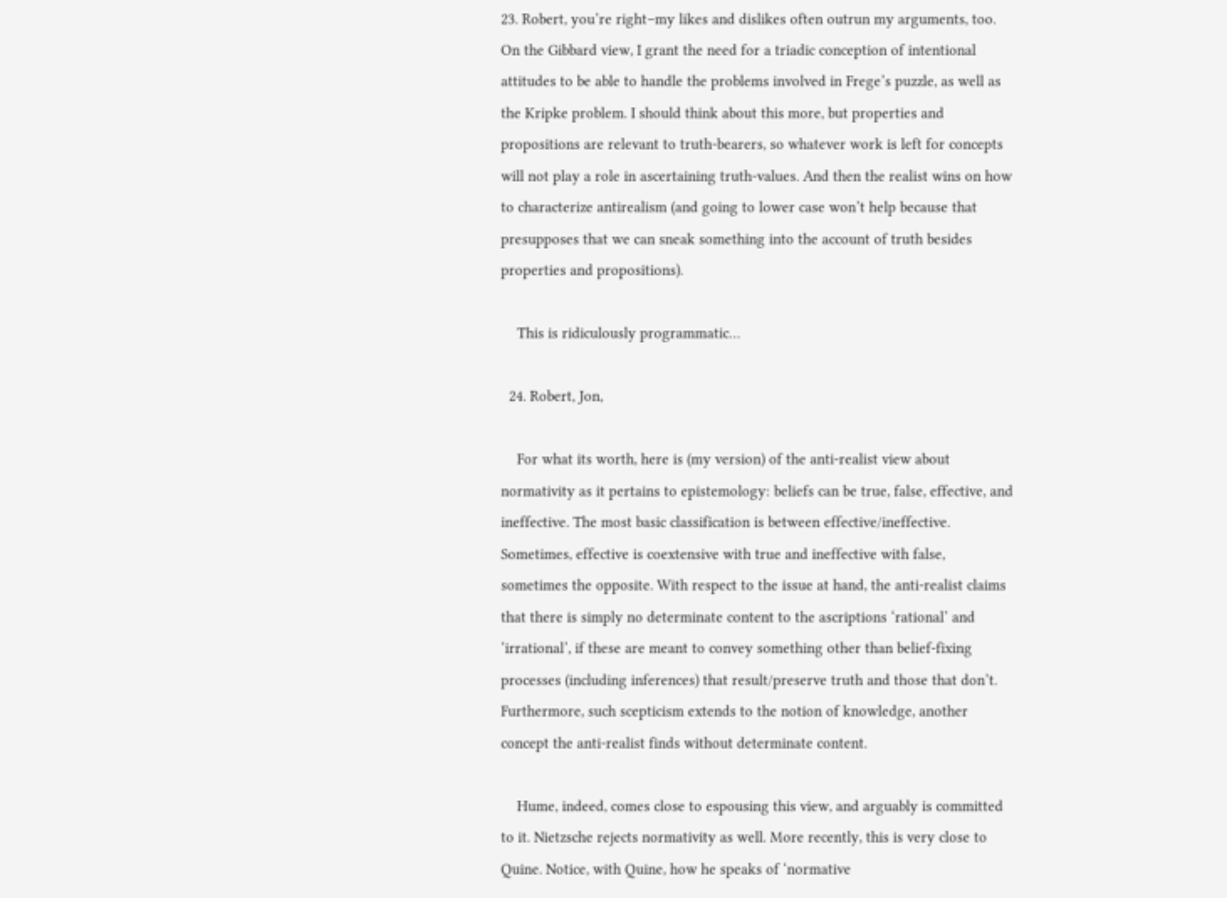23. Robert, you’re right–my likes and dislikes often outrun my arguments, too. On the Gibbard view, I grant the need for a triadic conception of intentional attitudes to be able to handle the problems involved in Frege’s puzzle, as well as the Kripke problem. I should think about this more, but properties and propositions are relevant to truth-bearers, so whatever work is left for concepts will not play a role in ascertaining truth-values. And then the realist wins on how to characterize antirealism (and going to lower case won’t help because that presupposes that we can sneak something into the account of truth besides properties and propositions).

    This is ridiculously programmatic…

  24. Robert, Jon,

    For what its worth, here is (my version) of the anti-realist view about normativity as it pertains to epistemology: beliefs can be true, false, effective, and ineffective. The most basic classification is between effective/ineffective. Sometimes, effective is coextensive with true and ineffective with false, sometimes the opposite. With respect to the issue at hand, the anti-realist claims that there is simply no determinate content to the ascriptions ‘rational’ and ‘irrational’, if these are meant to convey something other than belief-fixing processes (including inferences) that result/preserve truth and those that don’t. Furthermore, such scepticism extends to the notion of knowledge, another concept the anti-realist finds without determinate content.

    Hume, indeed, comes close to espousing this view, and arguably is committed to it. Nietzsche rejects normativity as well. More recently, this is very close to Quine. Notice, with Quine, how he speaks of ‘normative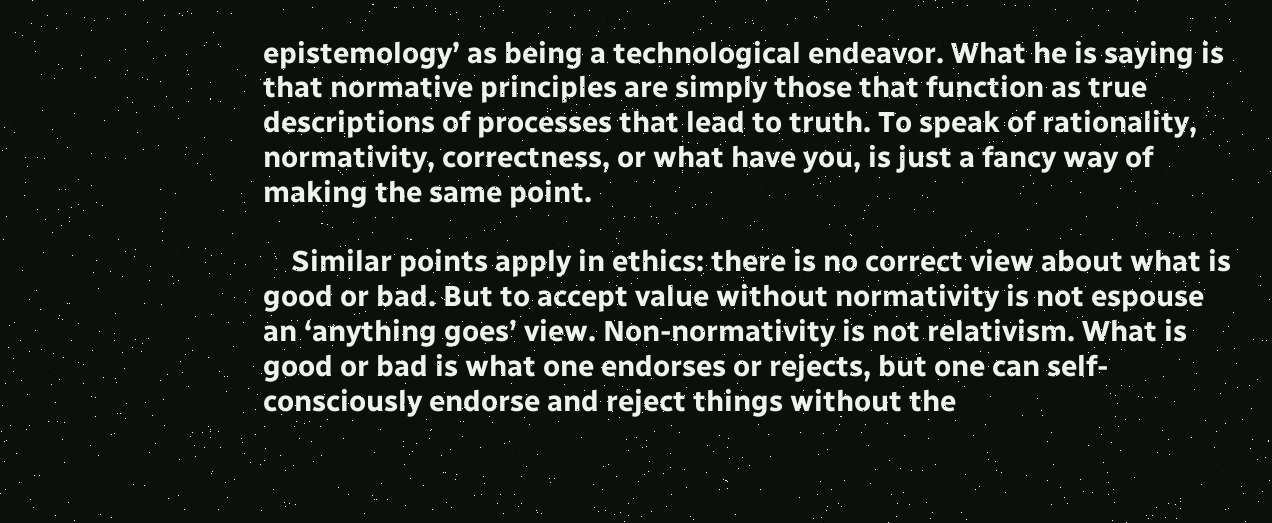epistemology’ as being a technological endeavor. What he is saying is that normative principles are simply those that function as true descriptions of processes that lead to truth. To speak of rationality, normativity, correctness, or what have you, is just a fancy way of making the same point.

    Similar points apply in ethics: there is no correct view about what is good or bad. But to accept value without normativity is not espouse an ‘anything goes’ view. Non-normativity is not relativism. What is good or bad is what one endorses or rejects, but one can self-consciously endorse and reject things without the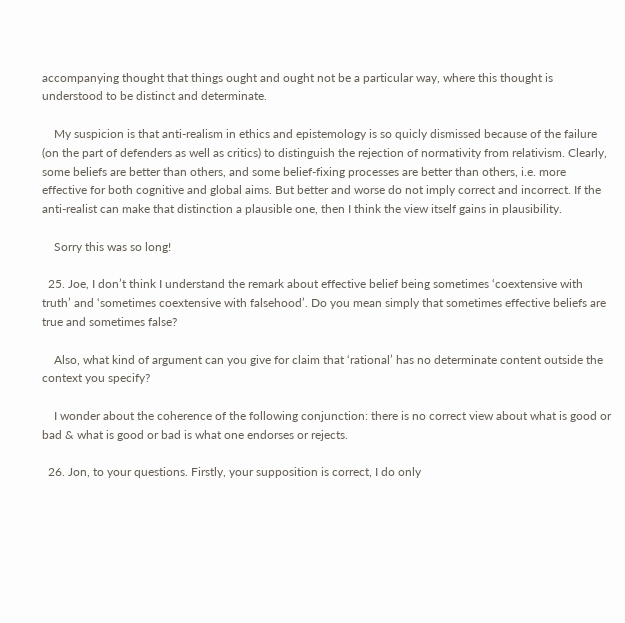accompanying thought that things ought and ought not be a particular way, where this thought is understood to be distinct and determinate.

    My suspicion is that anti-realism in ethics and epistemology is so quicly dismissed because of the failure (on the part of defenders as well as critics) to distinguish the rejection of normativity from relativism. Clearly, some beliefs are better than others, and some belief-fixing processes are better than others, i.e. more effective for both cognitive and global aims. But better and worse do not imply correct and incorrect. If the anti-realist can make that distinction a plausible one, then I think the view itself gains in plausibility.

    Sorry this was so long!

  25. Joe, I don’t think I understand the remark about effective belief being sometimes ‘coextensive with truth’ and ‘sometimes coextensive with falsehood’. Do you mean simply that sometimes effective beliefs are true and sometimes false?

    Also, what kind of argument can you give for claim that ‘rational’ has no determinate content outside the context you specify?

    I wonder about the coherence of the following conjunction: there is no correct view about what is good or bad & what is good or bad is what one endorses or rejects.

  26. Jon, to your questions. Firstly, your supposition is correct, I do only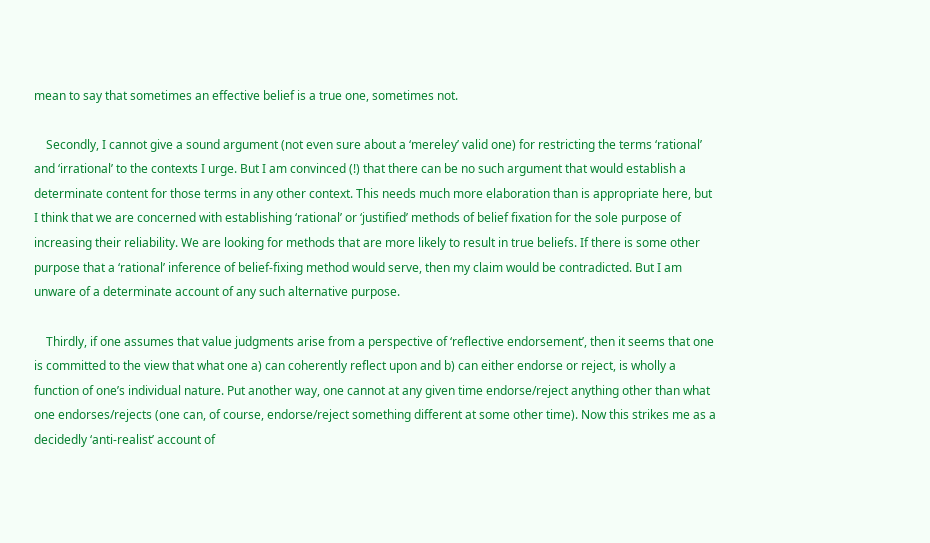mean to say that sometimes an effective belief is a true one, sometimes not.

    Secondly, I cannot give a sound argument (not even sure about a ‘mereley’ valid one) for restricting the terms ‘rational’ and ‘irrational’ to the contexts I urge. But I am convinced (!) that there can be no such argument that would establish a determinate content for those terms in any other context. This needs much more elaboration than is appropriate here, but I think that we are concerned with establishing ‘rational’ or ‘justified’ methods of belief fixation for the sole purpose of increasing their reliability. We are looking for methods that are more likely to result in true beliefs. If there is some other purpose that a ‘rational’ inference of belief-fixing method would serve, then my claim would be contradicted. But I am unware of a determinate account of any such alternative purpose.

    Thirdly, if one assumes that value judgments arise from a perspective of ‘reflective endorsement’, then it seems that one is committed to the view that what one a) can coherently reflect upon and b) can either endorse or reject, is wholly a function of one’s individual nature. Put another way, one cannot at any given time endorse/reject anything other than what one endorses/rejects (one can, of course, endorse/reject something different at some other time). Now this strikes me as a decidedly ‘anti-realist’ account of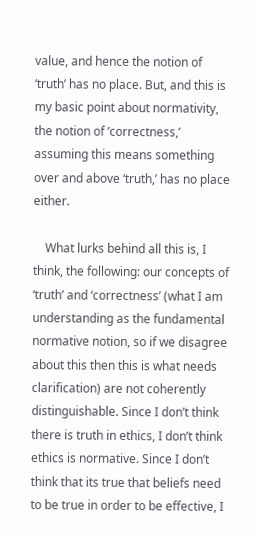value, and hence the notion of ‘truth’ has no place. But, and this is my basic point about normativity, the notion of ‘correctness,’ assuming this means something over and above ‘truth,’ has no place either.

    What lurks behind all this is, I think, the following: our concepts of ‘truth’ and ‘correctness’ (what I am understanding as the fundamental normative notion, so if we disagree about this then this is what needs clarification) are not coherently distinguishable. Since I don’t think there is truth in ethics, I don’t think ethics is normative. Since I don’t think that its true that beliefs need to be true in order to be effective, I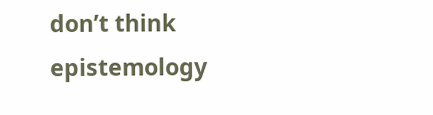don’t think epistemology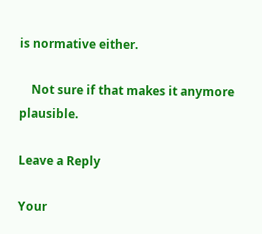is normative either.

    Not sure if that makes it anymore plausible.

Leave a Reply

Your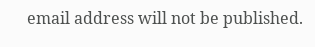email address will not be published.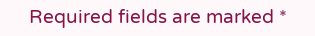Required fields are marked *